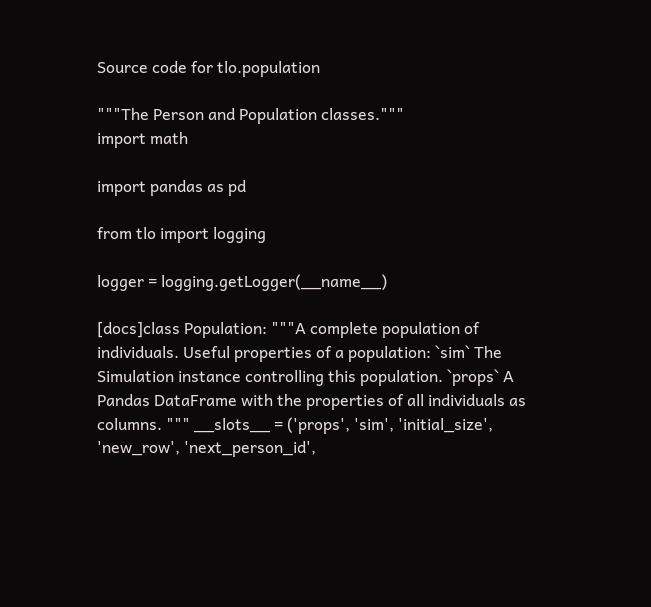Source code for tlo.population

"""The Person and Population classes."""
import math

import pandas as pd

from tlo import logging

logger = logging.getLogger(__name__)

[docs]class Population: """A complete population of individuals. Useful properties of a population: `sim` The Simulation instance controlling this population. `props` A Pandas DataFrame with the properties of all individuals as columns. """ __slots__ = ('props', 'sim', 'initial_size', 'new_row', 'next_person_id',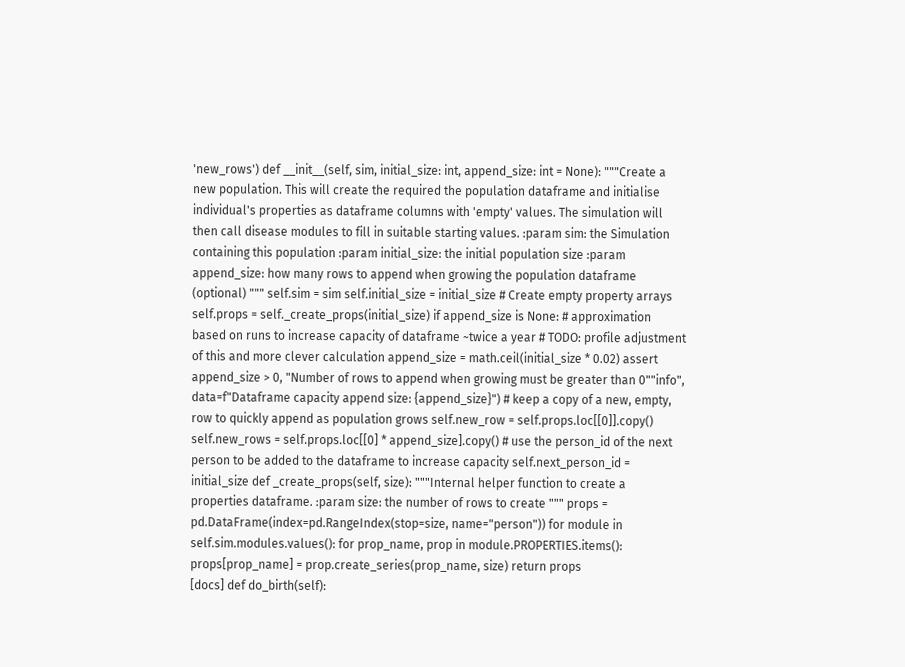'new_rows') def __init__(self, sim, initial_size: int, append_size: int = None): """Create a new population. This will create the required the population dataframe and initialise individual's properties as dataframe columns with 'empty' values. The simulation will then call disease modules to fill in suitable starting values. :param sim: the Simulation containing this population :param initial_size: the initial population size :param append_size: how many rows to append when growing the population dataframe (optional) """ self.sim = sim self.initial_size = initial_size # Create empty property arrays self.props = self._create_props(initial_size) if append_size is None: # approximation based on runs to increase capacity of dataframe ~twice a year # TODO: profile adjustment of this and more clever calculation append_size = math.ceil(initial_size * 0.02) assert append_size > 0, "Number of rows to append when growing must be greater than 0""info", data=f"Dataframe capacity append size: {append_size}") # keep a copy of a new, empty, row to quickly append as population grows self.new_row = self.props.loc[[0]].copy() self.new_rows = self.props.loc[[0] * append_size].copy() # use the person_id of the next person to be added to the dataframe to increase capacity self.next_person_id = initial_size def _create_props(self, size): """Internal helper function to create a properties dataframe. :param size: the number of rows to create """ props = pd.DataFrame(index=pd.RangeIndex(stop=size, name="person")) for module in self.sim.modules.values(): for prop_name, prop in module.PROPERTIES.items(): props[prop_name] = prop.create_series(prop_name, size) return props
[docs] def do_birth(self):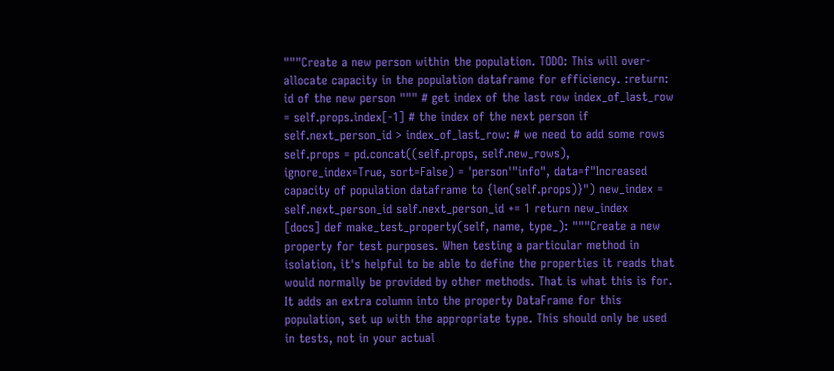"""Create a new person within the population. TODO: This will over-allocate capacity in the population dataframe for efficiency. :return: id of the new person """ # get index of the last row index_of_last_row = self.props.index[-1] # the index of the next person if self.next_person_id > index_of_last_row: # we need to add some rows self.props = pd.concat((self.props, self.new_rows), ignore_index=True, sort=False) = 'person'"info", data=f"Increased capacity of population dataframe to {len(self.props)}") new_index = self.next_person_id self.next_person_id += 1 return new_index
[docs] def make_test_property(self, name, type_): """Create a new property for test purposes. When testing a particular method in isolation, it's helpful to be able to define the properties it reads that would normally be provided by other methods. That is what this is for. It adds an extra column into the property DataFrame for this population, set up with the appropriate type. This should only be used in tests, not in your actual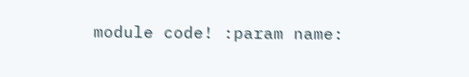module code! :param name: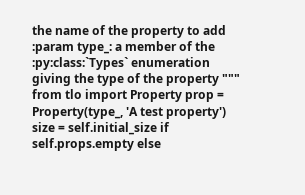the name of the property to add :param type_: a member of the :py:class:`Types` enumeration giving the type of the property """ from tlo import Property prop = Property(type_, 'A test property') size = self.initial_size if self.props.empty else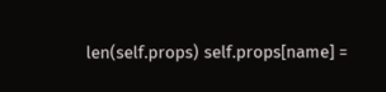len(self.props) self.props[name] =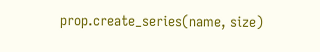prop.create_series(name, size)